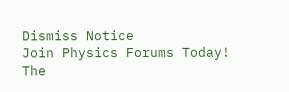Dismiss Notice
Join Physics Forums Today!
The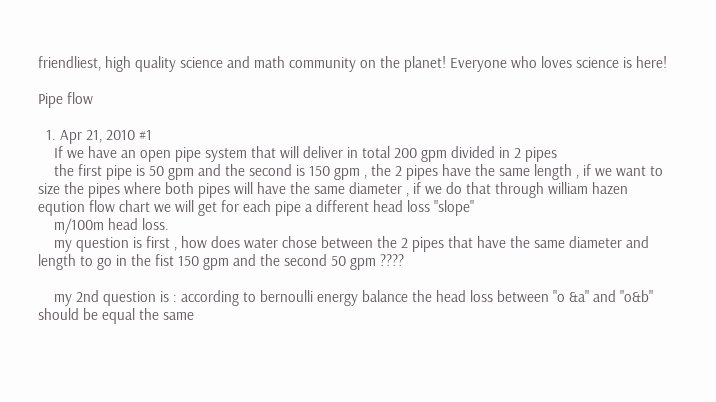friendliest, high quality science and math community on the planet! Everyone who loves science is here!

Pipe flow

  1. Apr 21, 2010 #1
    If we have an open pipe system that will deliver in total 200 gpm divided in 2 pipes
    the first pipe is 50 gpm and the second is 150 gpm , the 2 pipes have the same length , if we want to size the pipes where both pipes will have the same diameter , if we do that through william hazen eqution flow chart we will get for each pipe a different head loss "slope"
    m/100m head loss.
    my question is first , how does water chose between the 2 pipes that have the same diameter and length to go in the fist 150 gpm and the second 50 gpm ????

    my 2nd question is : according to bernoulli energy balance the head loss between "o &a" and "o&b" should be equal the same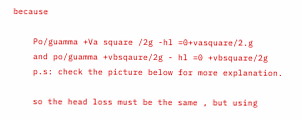because

    Po/guamma +Va square /2g -hl =0+vasquare/2.g
    and po/guamma +vbsqaure/2g - hl =0 +vbsquare/2g
    p.s: check the picture below for more explanation.

    so the head loss must be the same , but using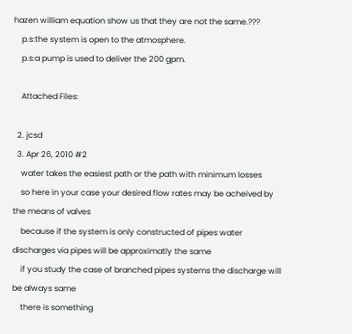hazen william equation show us that they are not the same.???
    p.s:the system is open to the atmosphere.
    p.s:a pump is used to deliver the 200 gpm.

    Attached Files:

  2. jcsd
  3. Apr 26, 2010 #2
    water takes the easiest path or the path with minimum losses
    so here in your case your desired flow rates may be acheived by the means of valves
    because if the system is only constructed of pipes water discharges via pipes will be approximatly the same
    if you study the case of branched pipes systems the discharge will be always same
    there is something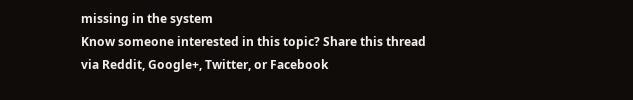missing in the system
Know someone interested in this topic? Share this thread via Reddit, Google+, Twitter, or Facebook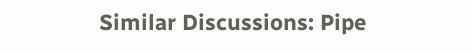Similar Discussions: Pipe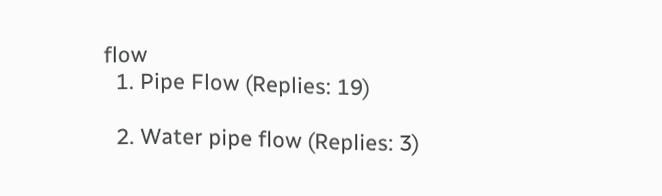flow
  1. Pipe Flow (Replies: 19)

  2. Water pipe flow (Replies: 3)